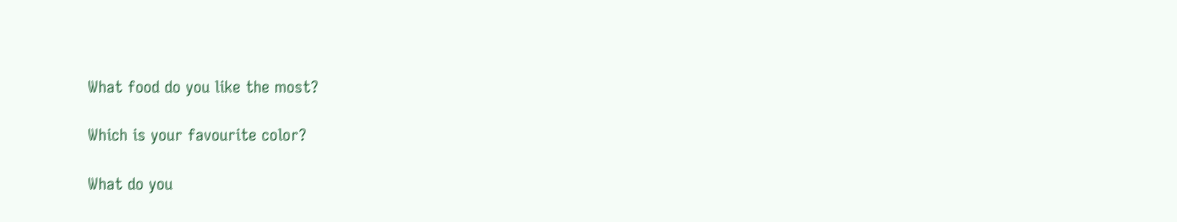What food do you like the most?

Which is your favourite color?

What do you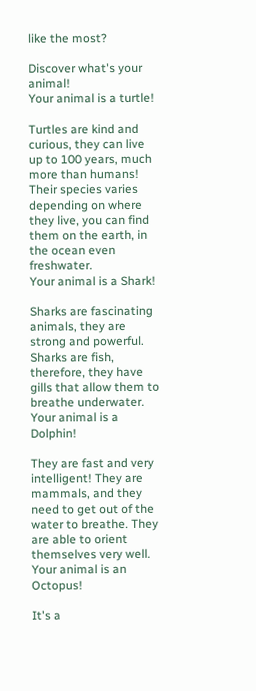like the most?

Discover what's your animal!
Your animal is a turtle!

Turtles are kind and curious, they can live up to 100 years, much more than humans! Their species varies depending on where they live, you can find them on the earth, in the ocean even freshwater.
Your animal is a Shark!

Sharks are fascinating animals, they are strong and powerful. Sharks are fish, therefore, they have gills that allow them to breathe underwater.
Your animal is a Dolphin!

They are fast and very intelligent! They are mammals, and they need to get out of the water to breathe. They are able to orient themselves very well.
Your animal is an Octopus!

It's a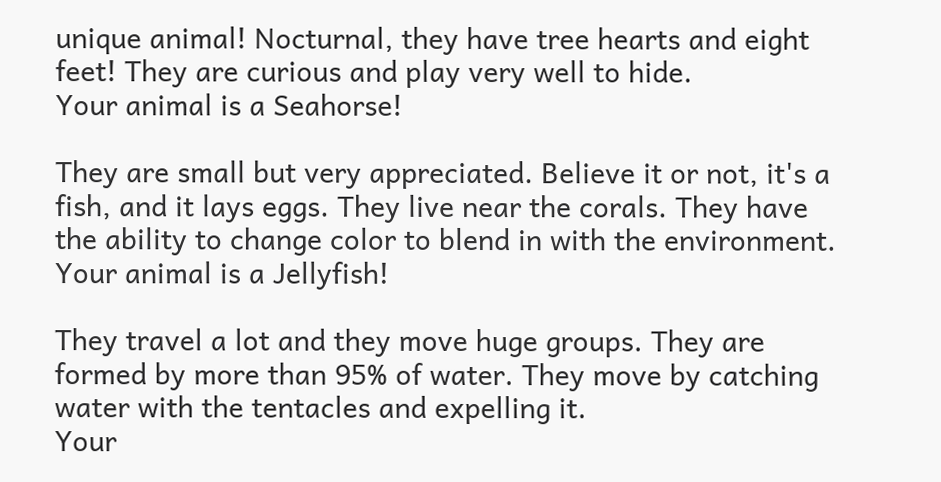unique animal! Nocturnal, they have tree hearts and eight feet! They are curious and play very well to hide.
Your animal is a Seahorse!

They are small but very appreciated. Believe it or not, it's a fish, and it lays eggs. They live near the corals. They have the ability to change color to blend in with the environment.
Your animal is a Jellyfish!

They travel a lot and they move huge groups. They are formed by more than 95% of water. They move by catching water with the tentacles and expelling it.
Your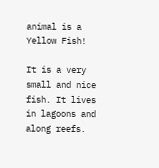animal is a Yellow Fish!

It is a very small and nice fish. It lives in lagoons and along reefs.